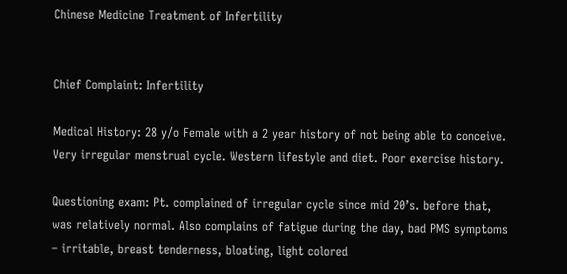Chinese Medicine Treatment of Infertility


Chief Complaint: Infertility

Medical History: 28 y/o Female with a 2 year history of not being able to conceive. Very irregular menstrual cycle. Western lifestyle and diet. Poor exercise history.

Questioning exam: Pt. complained of irregular cycle since mid 20’s. before that, was relatively normal. Also complains of fatigue during the day, bad PMS symptoms – irritable, breast tenderness, bloating, light colored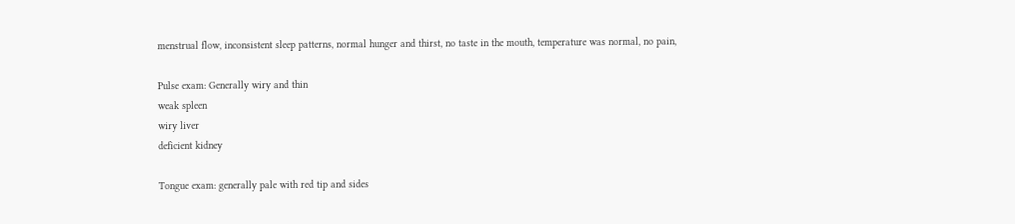menstrual flow, inconsistent sleep patterns, normal hunger and thirst, no taste in the mouth, temperature was normal, no pain,

Pulse exam: Generally wiry and thin
weak spleen
wiry liver
deficient kidney

Tongue exam: generally pale with red tip and sides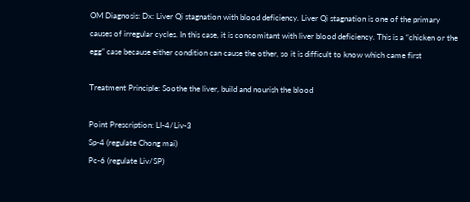OM Diagnosis: Dx: Liver Qi stagnation with blood deficiency. Liver Qi stagnation is one of the primary causes of irregular cycles. In this case, it is concomitant with liver blood deficiency. This is a “chicken or the egg” case because either condition can cause the other, so it is difficult to know which came first

Treatment Principle: Soothe the liver, build and nourish the blood

Point Prescription: LI-4/Liv-3
Sp-4 (regulate Chong mai)
Pc-6 (regulate Liv/SP)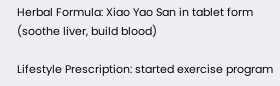Herbal Formula: Xiao Yao San in tablet form (soothe liver, build blood)

Lifestyle Prescription: started exercise program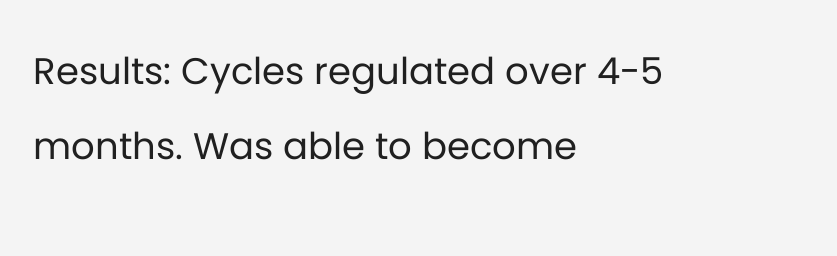Results: Cycles regulated over 4-5 months. Was able to become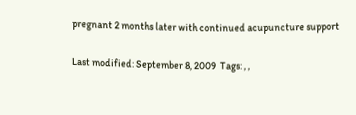pregnant 2 months later with continued acupuncture support

Last modified: September 8, 2009  Tags: , ,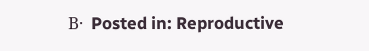В·  Posted in: Reproductive